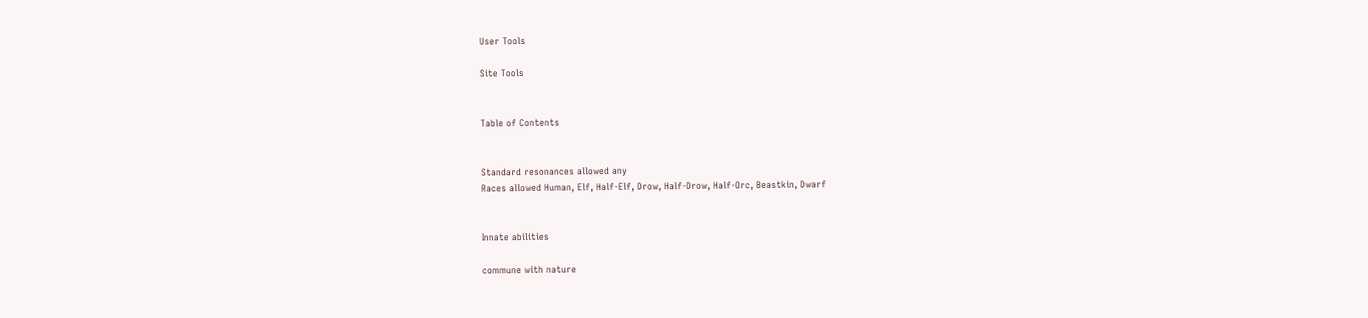User Tools

Site Tools


Table of Contents


Standard resonances allowed any
Races allowed Human, Elf, Half-Elf, Drow, Half-Drow, Half-Orc, Beastkin, Dwarf


Innate abilities

commune with nature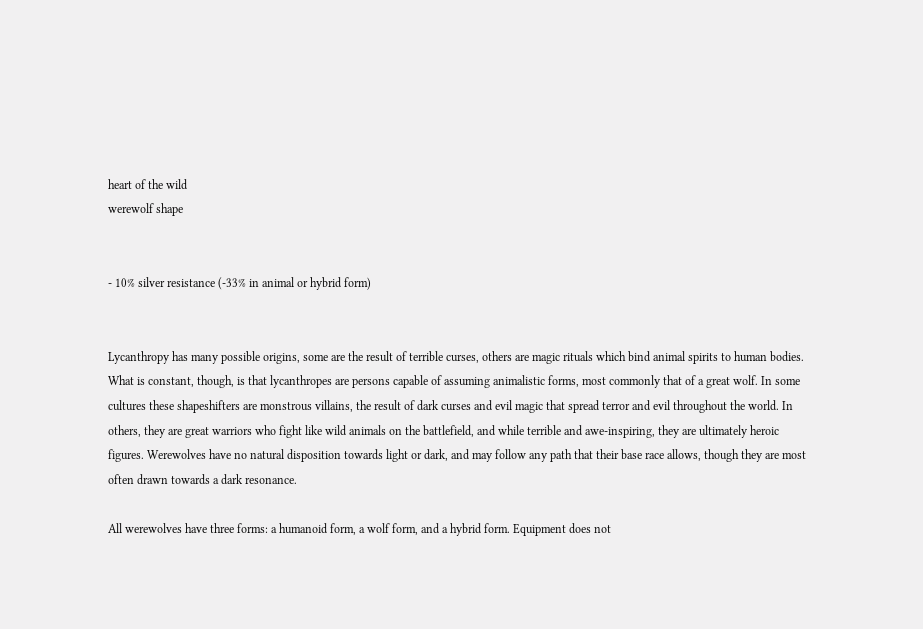heart of the wild
werewolf shape


- 10% silver resistance (-33% in animal or hybrid form)


Lycanthropy has many possible origins, some are the result of terrible curses, others are magic rituals which bind animal spirits to human bodies. What is constant, though, is that lycanthropes are persons capable of assuming animalistic forms, most commonly that of a great wolf. In some cultures these shapeshifters are monstrous villains, the result of dark curses and evil magic that spread terror and evil throughout the world. In others, they are great warriors who fight like wild animals on the battlefield, and while terrible and awe-inspiring, they are ultimately heroic figures. Werewolves have no natural disposition towards light or dark, and may follow any path that their base race allows, though they are most often drawn towards a dark resonance.

All werewolves have three forms: a humanoid form, a wolf form, and a hybrid form. Equipment does not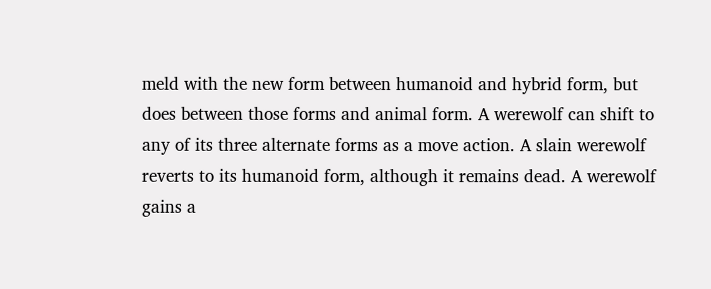meld with the new form between humanoid and hybrid form, but does between those forms and animal form. A werewolf can shift to any of its three alternate forms as a move action. A slain werewolf reverts to its humanoid form, although it remains dead. A werewolf gains a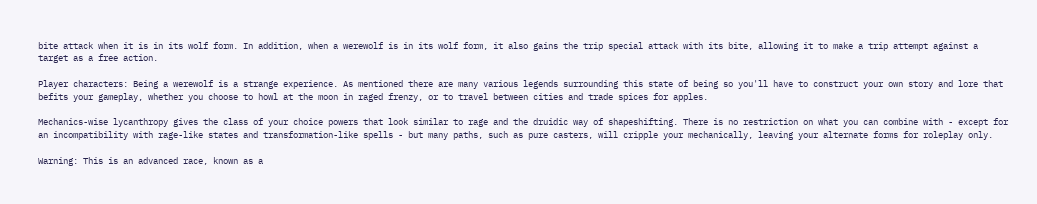bite attack when it is in its wolf form. In addition, when a werewolf is in its wolf form, it also gains the trip special attack with its bite, allowing it to make a trip attempt against a target as a free action.

Player characters: Being a werewolf is a strange experience. As mentioned there are many various legends surrounding this state of being so you'll have to construct your own story and lore that befits your gameplay, whether you choose to howl at the moon in raged frenzy, or to travel between cities and trade spices for apples.

Mechanics-wise lycanthropy gives the class of your choice powers that look similar to rage and the druidic way of shapeshifting. There is no restriction on what you can combine with - except for an incompatibility with rage-like states and transformation-like spells - but many paths, such as pure casters, will cripple your mechanically, leaving your alternate forms for roleplay only.

Warning: This is an advanced race, known as a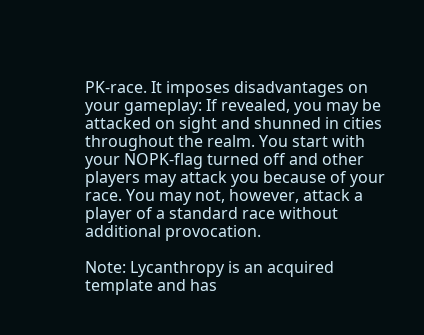PK-race. It imposes disadvantages on your gameplay: If revealed, you may be attacked on sight and shunned in cities throughout the realm. You start with your NOPK-flag turned off and other players may attack you because of your race. You may not, however, attack a player of a standard race without additional provocation.

Note: Lycanthropy is an acquired template and has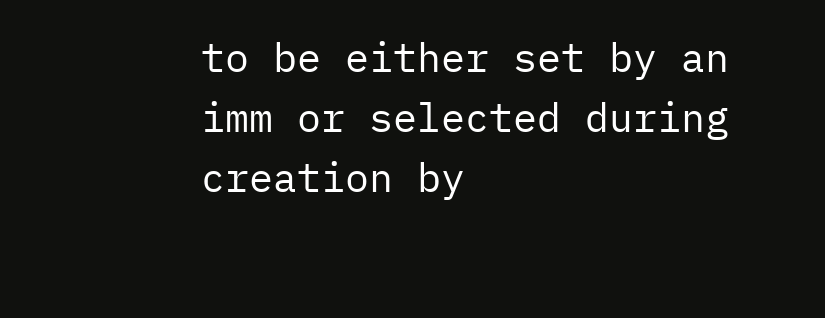to be either set by an imm or selected during creation by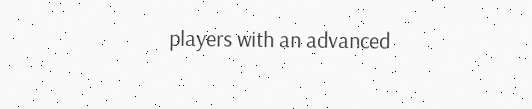players with an advanced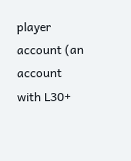player account (an account with L30+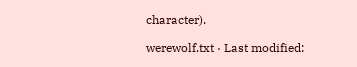character).

werewolf.txt · Last modified: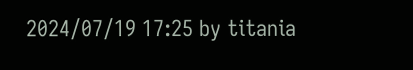2024/07/19 17:25 by titania